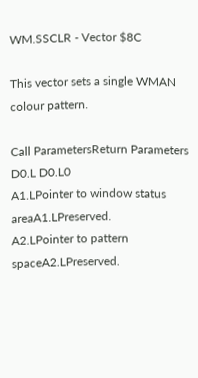WM.SSCLR - Vector $8C

This vector sets a single WMAN colour pattern.

Call ParametersReturn Parameters
D0.L D0.L0
A1.LPointer to window status areaA1.LPreserved.
A2.LPointer to pattern spaceA2.LPreserved.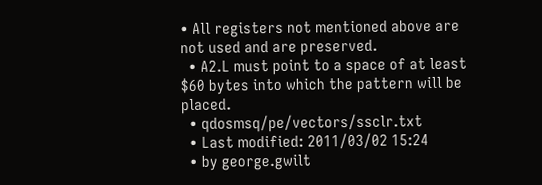• All registers not mentioned above are not used and are preserved.
  • A2.L must point to a space of at least $60 bytes into which the pattern will be placed.
  • qdosmsq/pe/vectors/ssclr.txt
  • Last modified: 2011/03/02 15:24
  • by george.gwilt